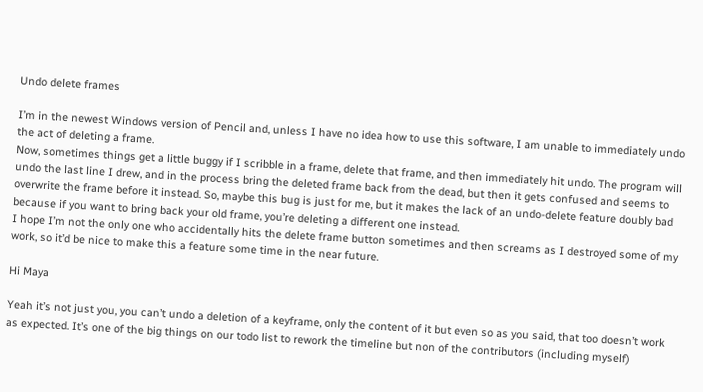Undo delete frames

I’m in the newest Windows version of Pencil and, unless I have no idea how to use this software, I am unable to immediately undo the act of deleting a frame.
Now, sometimes things get a little buggy if I scribble in a frame, delete that frame, and then immediately hit undo. The program will undo the last line I drew, and in the process bring the deleted frame back from the dead, but then it gets confused and seems to overwrite the frame before it instead. So, maybe this bug is just for me, but it makes the lack of an undo-delete feature doubly bad because if you want to bring back your old frame, you’re deleting a different one instead.
I hope I’m not the only one who accidentally hits the delete frame button sometimes and then screams as I destroyed some of my work, so it’d be nice to make this a feature some time in the near future.

Hi Maya

Yeah it’s not just you, you can’t undo a deletion of a keyframe, only the content of it but even so as you said, that too doesn’t work as expected. It’s one of the big things on our todo list to rework the timeline but non of the contributors (including myself)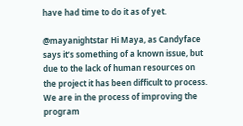have had time to do it as of yet.

@mayanightstar Hi Maya, as Candyface says it’s something of a known issue, but due to the lack of human resources on the project it has been difficult to process. We are in the process of improving the program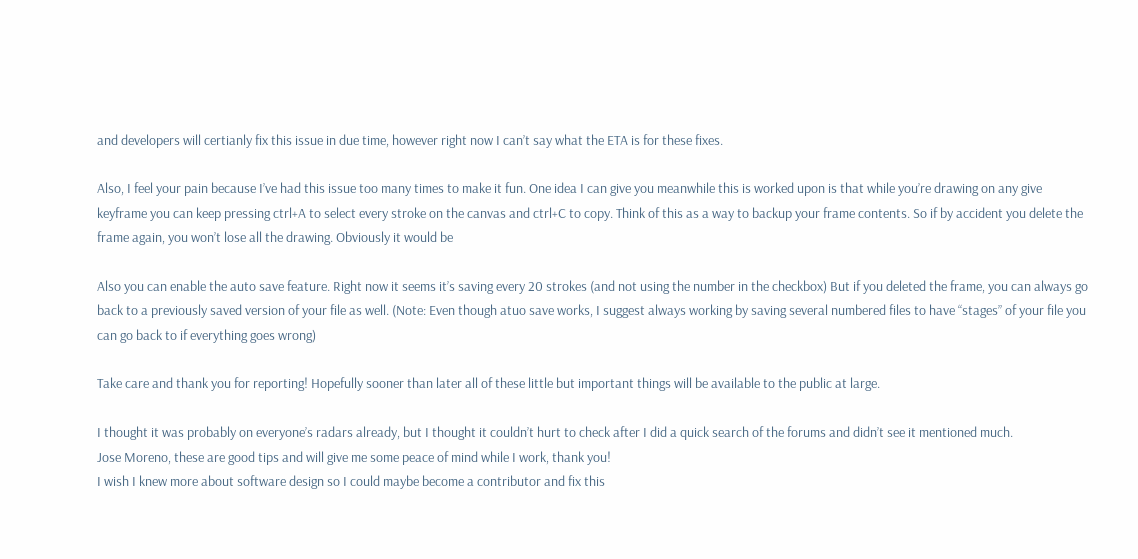and developers will certianly fix this issue in due time, however right now I can’t say what the ETA is for these fixes.

Also, I feel your pain because I’ve had this issue too many times to make it fun. One idea I can give you meanwhile this is worked upon is that while you’re drawing on any give keyframe you can keep pressing ctrl+A to select every stroke on the canvas and ctrl+C to copy. Think of this as a way to backup your frame contents. So if by accident you delete the frame again, you won’t lose all the drawing. Obviously it would be

Also you can enable the auto save feature. Right now it seems it’s saving every 20 strokes (and not using the number in the checkbox) But if you deleted the frame, you can always go back to a previously saved version of your file as well. (Note: Even though atuo save works, I suggest always working by saving several numbered files to have “stages” of your file you can go back to if everything goes wrong)

Take care and thank you for reporting! Hopefully sooner than later all of these little but important things will be available to the public at large.

I thought it was probably on everyone’s radars already, but I thought it couldn’t hurt to check after I did a quick search of the forums and didn’t see it mentioned much.
Jose Moreno, these are good tips and will give me some peace of mind while I work, thank you!
I wish I knew more about software design so I could maybe become a contributor and fix this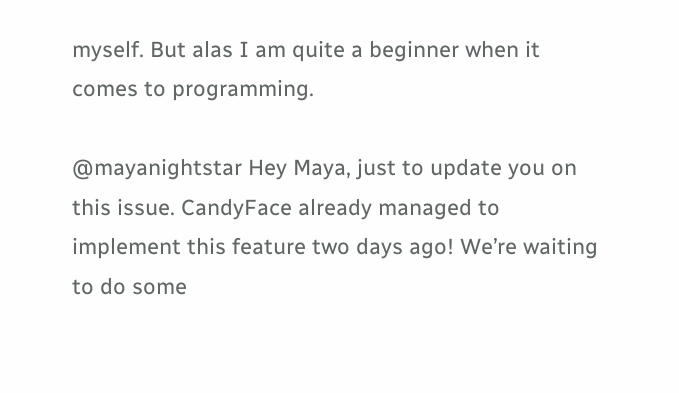myself. But alas I am quite a beginner when it comes to programming.

@mayanightstar Hey Maya, just to update you on this issue. CandyFace already managed to implement this feature two days ago! We’re waiting to do some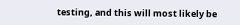testing, and this will most likely be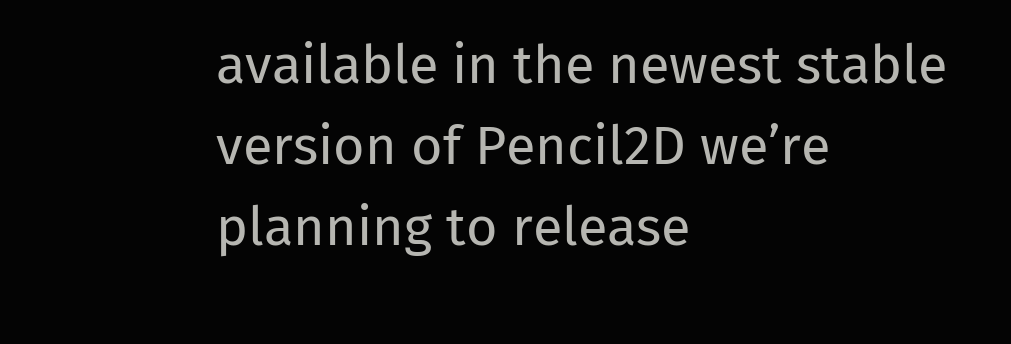available in the newest stable version of Pencil2D we’re planning to release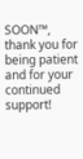SOON™, thank you for being patient and for your continued support!